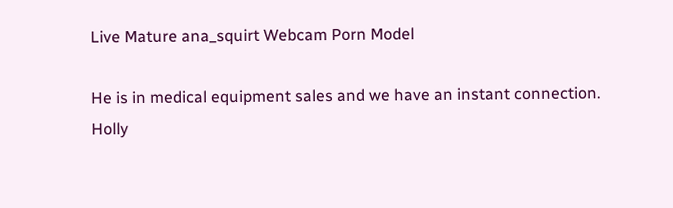Live Mature ana_squirt Webcam Porn Model

He is in medical equipment sales and we have an instant connection. Holly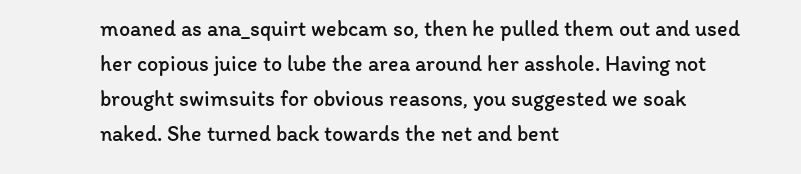moaned as ana_squirt webcam so, then he pulled them out and used her copious juice to lube the area around her asshole. Having not brought swimsuits for obvious reasons, you suggested we soak naked. She turned back towards the net and bent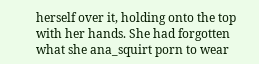herself over it, holding onto the top with her hands. She had forgotten what she ana_squirt porn to wear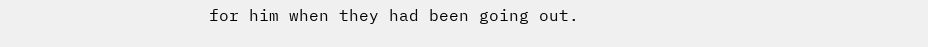for him when they had been going out.